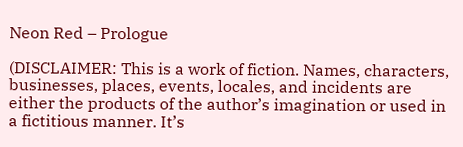Neon Red – Prologue

(DISCLAIMER: This is a work of fiction. Names, characters, businesses, places, events, locales, and incidents are either the products of the author’s imagination or used in a fictitious manner. It’s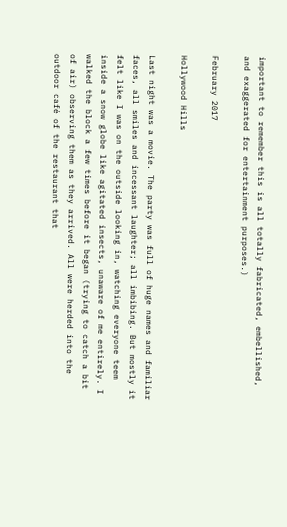important to remember this is all totally fabricated, embellished, and exaggerated for entertainment purposes.)

February 2017

Hollywood Hills

Last night was a movie. The party was full of huge names and familiar faces, all smiles and incessant laughter; all imbibing. But mostly it felt like I was on the outside looking in, watching everyone teem inside a snow globe like agitated insects, unaware of me entirely. I walked the block a few times before it began (trying to catch a bit of air) observing them as they arrived. All were herded into the outdoor café of the restaurant that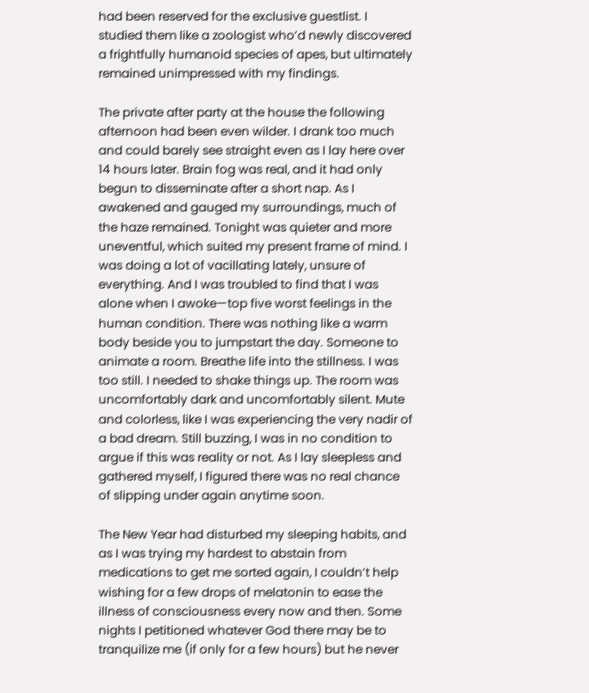had been reserved for the exclusive guestlist. I studied them like a zoologist who’d newly discovered a frightfully humanoid species of apes, but ultimately remained unimpressed with my findings.

The private after party at the house the following afternoon had been even wilder. I drank too much and could barely see straight even as I lay here over 14 hours later. Brain fog was real, and it had only begun to disseminate after a short nap. As I awakened and gauged my surroundings, much of the haze remained. Tonight was quieter and more uneventful, which suited my present frame of mind. I was doing a lot of vacillating lately, unsure of everything. And I was troubled to find that I was alone when I awoke—top five worst feelings in the human condition. There was nothing like a warm body beside you to jumpstart the day. Someone to animate a room. Breathe life into the stillness. I was too still. I needed to shake things up. The room was uncomfortably dark and uncomfortably silent. Mute and colorless, like I was experiencing the very nadir of a bad dream. Still buzzing, I was in no condition to argue if this was reality or not. As I lay sleepless and gathered myself, I figured there was no real chance of slipping under again anytime soon.

The New Year had disturbed my sleeping habits, and as I was trying my hardest to abstain from medications to get me sorted again, I couldn’t help wishing for a few drops of melatonin to ease the illness of consciousness every now and then. Some nights I petitioned whatever God there may be to tranquilize me (if only for a few hours) but he never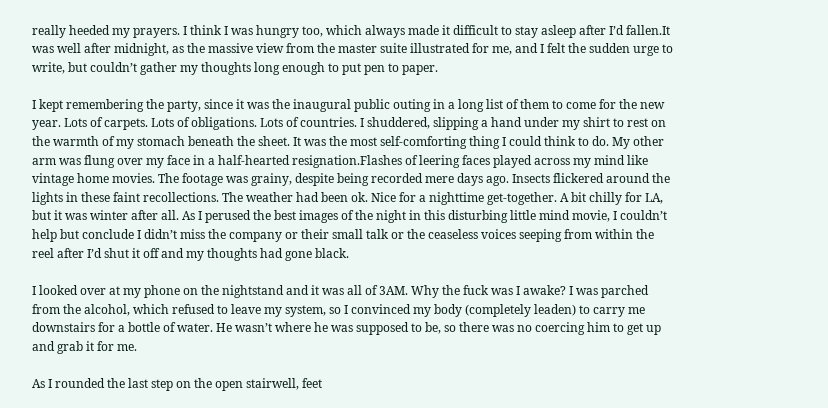really heeded my prayers. I think I was hungry too, which always made it difficult to stay asleep after I’d fallen.It was well after midnight, as the massive view from the master suite illustrated for me, and I felt the sudden urge to write, but couldn’t gather my thoughts long enough to put pen to paper.

I kept remembering the party, since it was the inaugural public outing in a long list of them to come for the new year. Lots of carpets. Lots of obligations. Lots of countries. I shuddered, slipping a hand under my shirt to rest on the warmth of my stomach beneath the sheet. It was the most self-comforting thing I could think to do. My other arm was flung over my face in a half-hearted resignation.Flashes of leering faces played across my mind like vintage home movies. The footage was grainy, despite being recorded mere days ago. Insects flickered around the lights in these faint recollections. The weather had been ok. Nice for a nighttime get-together. A bit chilly for LA, but it was winter after all. As I perused the best images of the night in this disturbing little mind movie, I couldn’t help but conclude I didn’t miss the company or their small talk or the ceaseless voices seeping from within the reel after I’d shut it off and my thoughts had gone black.

I looked over at my phone on the nightstand and it was all of 3AM. Why the fuck was I awake? I was parched from the alcohol, which refused to leave my system, so I convinced my body (completely leaden) to carry me downstairs for a bottle of water. He wasn’t where he was supposed to be, so there was no coercing him to get up and grab it for me.

As I rounded the last step on the open stairwell, feet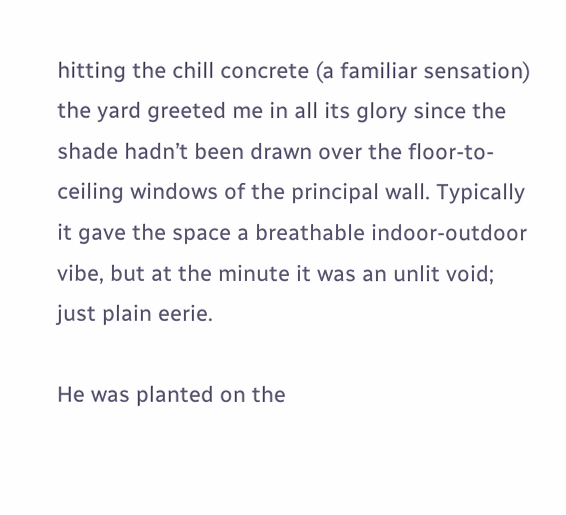hitting the chill concrete (a familiar sensation) the yard greeted me in all its glory since the shade hadn’t been drawn over the floor-to-ceiling windows of the principal wall. Typically it gave the space a breathable indoor-outdoor vibe, but at the minute it was an unlit void; just plain eerie.

He was planted on the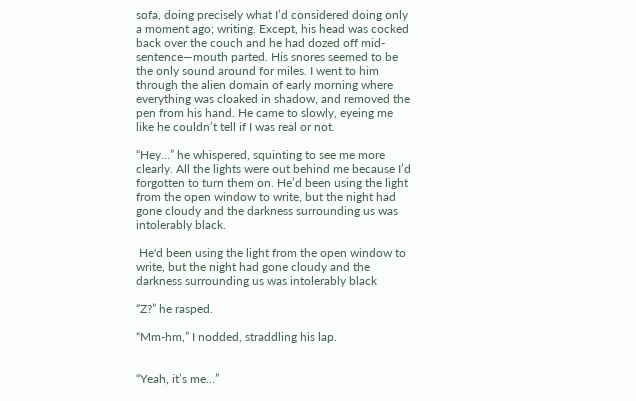sofa, doing precisely what I’d considered doing only a moment ago; writing. Except, his head was cocked back over the couch and he had dozed off mid-sentence—mouth parted. His snores seemed to be the only sound around for miles. I went to him through the alien domain of early morning where everything was cloaked in shadow, and removed the pen from his hand. He came to slowly, eyeing me like he couldn’t tell if I was real or not.

“Hey…” he whispered, squinting to see me more clearly. All the lights were out behind me because I’d forgotten to turn them on. He’d been using the light from the open window to write, but the night had gone cloudy and the darkness surrounding us was intolerably black.

 He'd been using the light from the open window to write, but the night had gone cloudy and the darkness surrounding us was intolerably black

“Z?” he rasped.

“Mm-hm,” I nodded, straddling his lap.


“Yeah, it’s me…”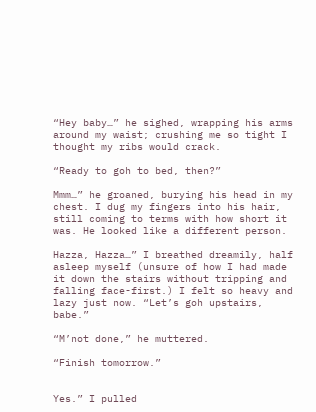“Hey baby…” he sighed, wrapping his arms around my waist; crushing me so tight I thought my ribs would crack.

“Ready to goh to bed, then?”

Mmm…” he groaned, burying his head in my chest. I dug my fingers into his hair, still coming to terms with how short it was. He looked like a different person.

Hazza, Hazza…” I breathed dreamily, half asleep myself (unsure of how I had made it down the stairs without tripping and falling face-first.) I felt so heavy and lazy just now. “Let’s goh upstairs, babe.”

“M’not done,” he muttered.

“Finish tomorrow.”


Yes.” I pulled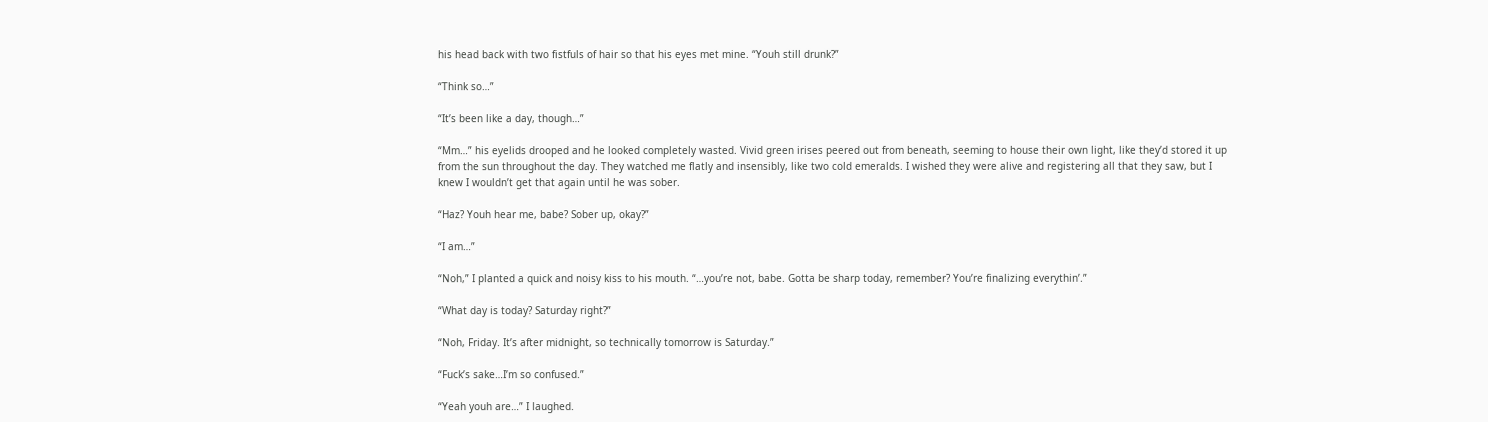his head back with two fistfuls of hair so that his eyes met mine. “Youh still drunk?”

“Think so…”

“It’s been like a day, though…”

“Mm…” his eyelids drooped and he looked completely wasted. Vivid green irises peered out from beneath, seeming to house their own light, like they’d stored it up from the sun throughout the day. They watched me flatly and insensibly, like two cold emeralds. I wished they were alive and registering all that they saw, but I knew I wouldn’t get that again until he was sober.

“Haz? Youh hear me, babe? Sober up, okay?”

“I am…”

“Noh,” I planted a quick and noisy kiss to his mouth. “…you’re not, babe. Gotta be sharp today, remember? You’re finalizing everythin’.”

“What day is today? Saturday right?”

“Noh, Friday. It’s after midnight, so technically tomorrow is Saturday.”

“Fuck’s sake…I’m so confused.”

“Yeah youh are…” I laughed.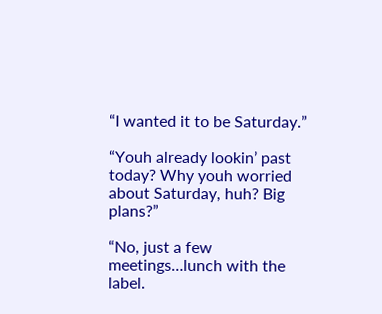“I wanted it to be Saturday.”

“Youh already lookin’ past today? Why youh worried about Saturday, huh? Big plans?”

“No, just a few meetings…lunch with the label.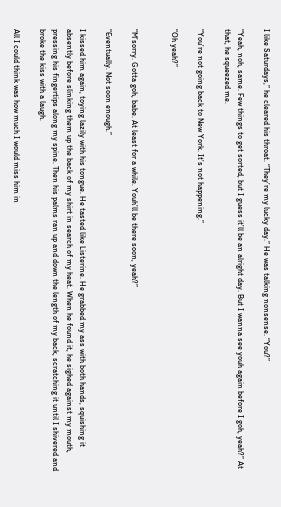I like Saturdays,” he cleared his throat. “They’re my lucky day.” He was talking nonsense. “You?”

“Yeah, noh, same. Few things to get sorted, but I guess it’ll be an alright day. But I wanna see youh again before I goh, yeah?” At that, he squeezed me.

“You’re not going back to New York. It’s not happening.”

“Oh yeah?”


“M’sorry. Gotta goh, babe. At least for a while. Youh’ll be there soon, yeah?”

“Eventually. Not soon enough.”

I kissed him again, toying lazily with his tongue. He tasted like Listerine. He grabbed my ass with both hands, squishing it absently before slinking them up the back of my shirt in search of my heat. When he found it, he sighed against my mouth, pressing his fingertips along my spine. Then his palms ran up and down the length of my back, scratching it until I shivered and broke the kiss with a laugh.

All I could think was how much I would miss him in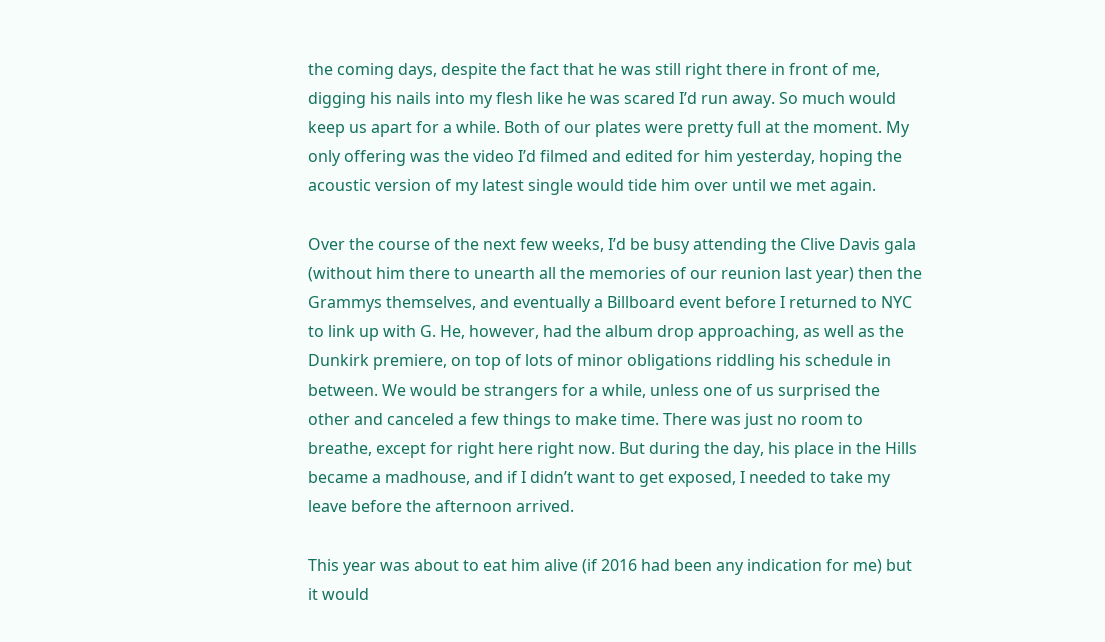the coming days, despite the fact that he was still right there in front of me, digging his nails into my flesh like he was scared I’d run away. So much would keep us apart for a while. Both of our plates were pretty full at the moment. My only offering was the video I’d filmed and edited for him yesterday, hoping the acoustic version of my latest single would tide him over until we met again.

Over the course of the next few weeks, I’d be busy attending the Clive Davis gala (without him there to unearth all the memories of our reunion last year) then the Grammys themselves, and eventually a Billboard event before I returned to NYC to link up with G. He, however, had the album drop approaching, as well as the Dunkirk premiere, on top of lots of minor obligations riddling his schedule in between. We would be strangers for a while, unless one of us surprised the other and canceled a few things to make time. There was just no room to breathe, except for right here right now. But during the day, his place in the Hills became a madhouse, and if I didn’t want to get exposed, I needed to take my leave before the afternoon arrived.

This year was about to eat him alive (if 2016 had been any indication for me) but it would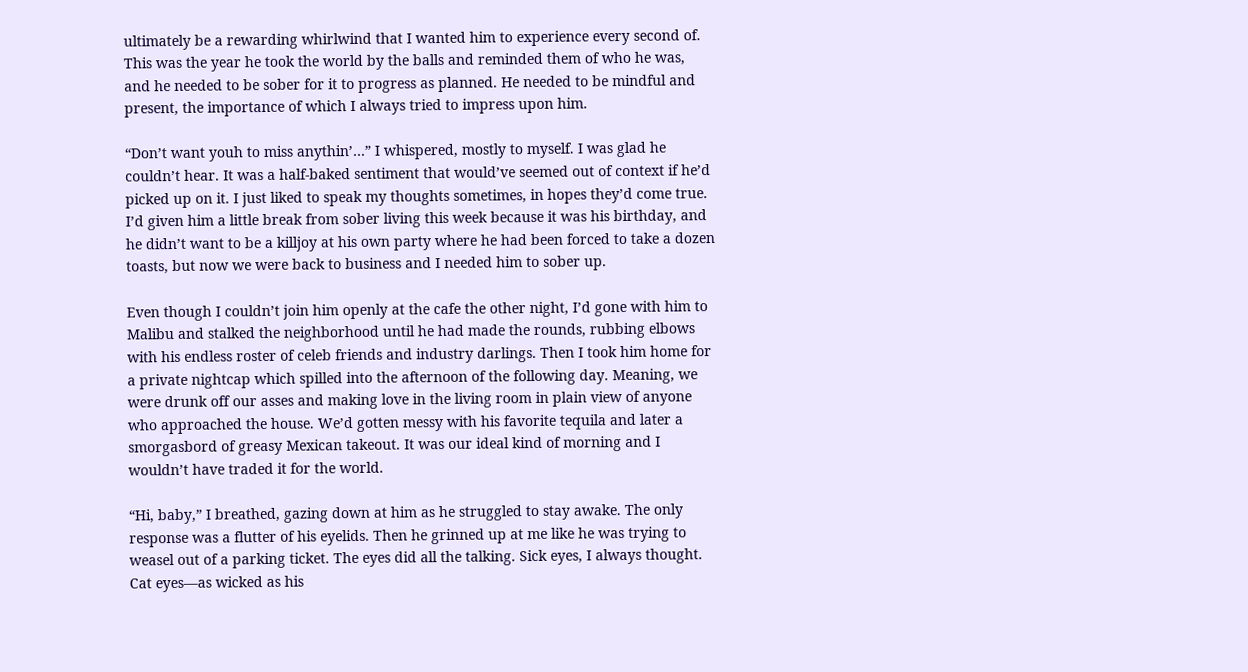ultimately be a rewarding whirlwind that I wanted him to experience every second of. This was the year he took the world by the balls and reminded them of who he was, and he needed to be sober for it to progress as planned. He needed to be mindful and present, the importance of which I always tried to impress upon him.

“Don’t want youh to miss anythin’…” I whispered, mostly to myself. I was glad he couldn’t hear. It was a half-baked sentiment that would’ve seemed out of context if he’d picked up on it. I just liked to speak my thoughts sometimes, in hopes they’d come true. I’d given him a little break from sober living this week because it was his birthday, and he didn’t want to be a killjoy at his own party where he had been forced to take a dozen toasts, but now we were back to business and I needed him to sober up.

Even though I couldn’t join him openly at the cafe the other night, I’d gone with him to Malibu and stalked the neighborhood until he had made the rounds, rubbing elbows with his endless roster of celeb friends and industry darlings. Then I took him home for a private nightcap which spilled into the afternoon of the following day. Meaning, we were drunk off our asses and making love in the living room in plain view of anyone who approached the house. We’d gotten messy with his favorite tequila and later a smorgasbord of greasy Mexican takeout. It was our ideal kind of morning and I wouldn’t have traded it for the world.

“Hi, baby,” I breathed, gazing down at him as he struggled to stay awake. The only response was a flutter of his eyelids. Then he grinned up at me like he was trying to weasel out of a parking ticket. The eyes did all the talking. Sick eyes, I always thought. Cat eyes—as wicked as his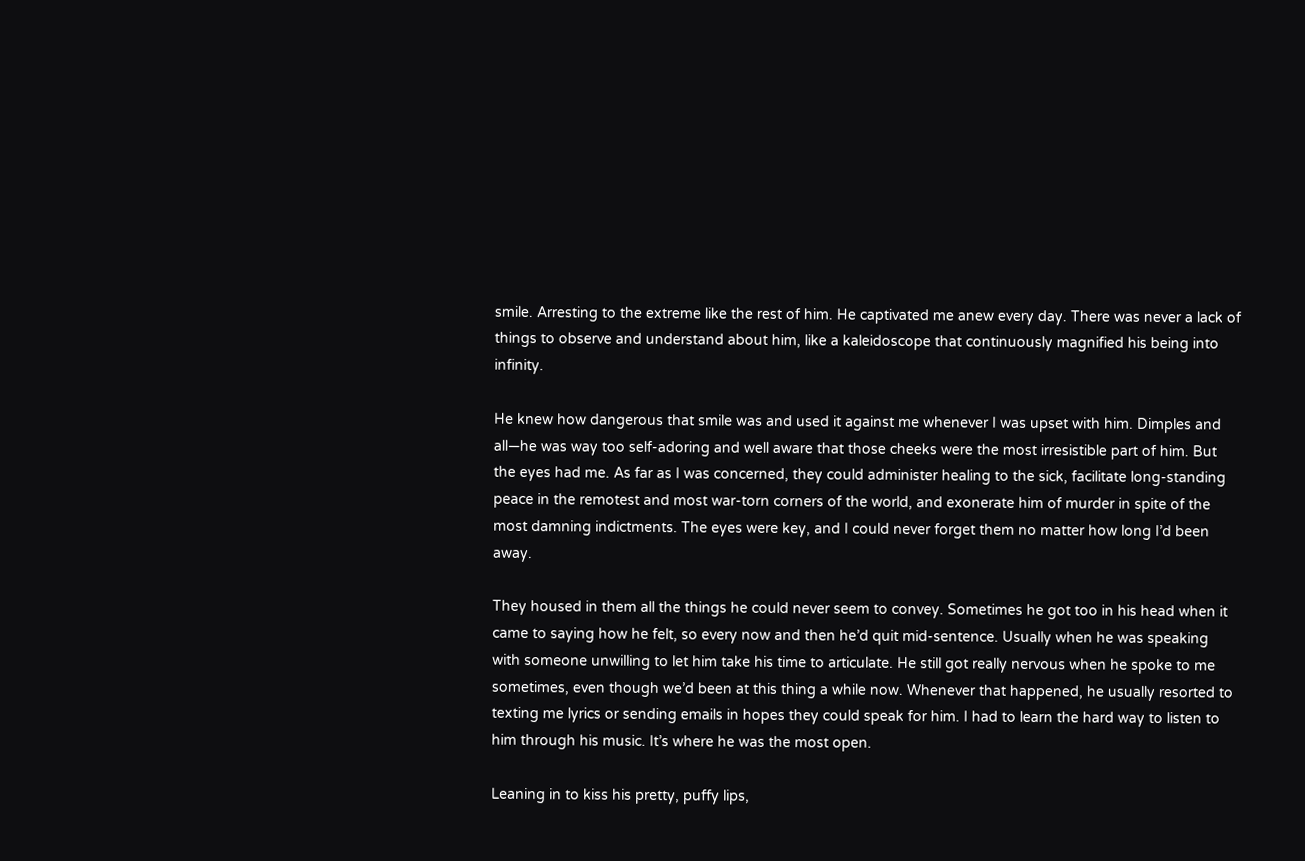smile. Arresting to the extreme like the rest of him. He captivated me anew every day. There was never a lack of things to observe and understand about him, like a kaleidoscope that continuously magnified his being into infinity.

He knew how dangerous that smile was and used it against me whenever I was upset with him. Dimples and all—he was way too self-adoring and well aware that those cheeks were the most irresistible part of him. But the eyes had me. As far as I was concerned, they could administer healing to the sick, facilitate long-standing peace in the remotest and most war-torn corners of the world, and exonerate him of murder in spite of the most damning indictments. The eyes were key, and I could never forget them no matter how long I’d been away.

They housed in them all the things he could never seem to convey. Sometimes he got too in his head when it came to saying how he felt, so every now and then he’d quit mid-sentence. Usually when he was speaking with someone unwilling to let him take his time to articulate. He still got really nervous when he spoke to me sometimes, even though we’d been at this thing a while now. Whenever that happened, he usually resorted to texting me lyrics or sending emails in hopes they could speak for him. I had to learn the hard way to listen to him through his music. It’s where he was the most open.

Leaning in to kiss his pretty, puffy lips,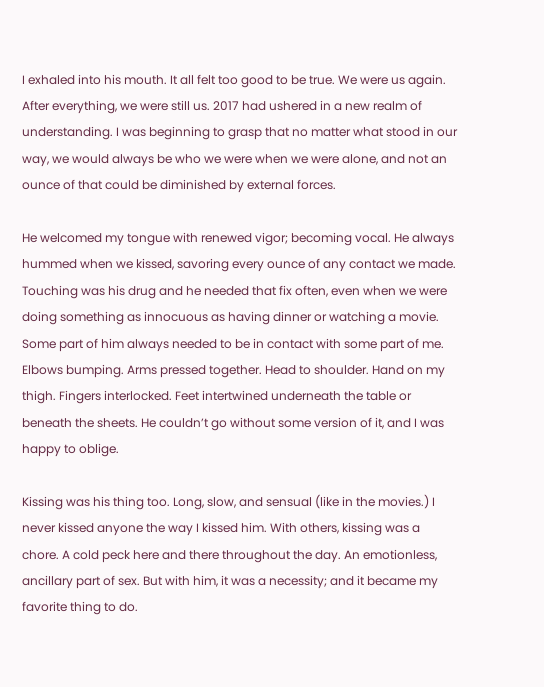I exhaled into his mouth. It all felt too good to be true. We were us again. After everything, we were still us. 2017 had ushered in a new realm of understanding. I was beginning to grasp that no matter what stood in our way, we would always be who we were when we were alone, and not an ounce of that could be diminished by external forces.

He welcomed my tongue with renewed vigor; becoming vocal. He always hummed when we kissed, savoring every ounce of any contact we made. Touching was his drug and he needed that fix often, even when we were doing something as innocuous as having dinner or watching a movie. Some part of him always needed to be in contact with some part of me. Elbows bumping. Arms pressed together. Head to shoulder. Hand on my thigh. Fingers interlocked. Feet intertwined underneath the table or beneath the sheets. He couldn’t go without some version of it, and I was happy to oblige.

Kissing was his thing too. Long, slow, and sensual (like in the movies.) I never kissed anyone the way I kissed him. With others, kissing was a chore. A cold peck here and there throughout the day. An emotionless, ancillary part of sex. But with him, it was a necessity; and it became my favorite thing to do.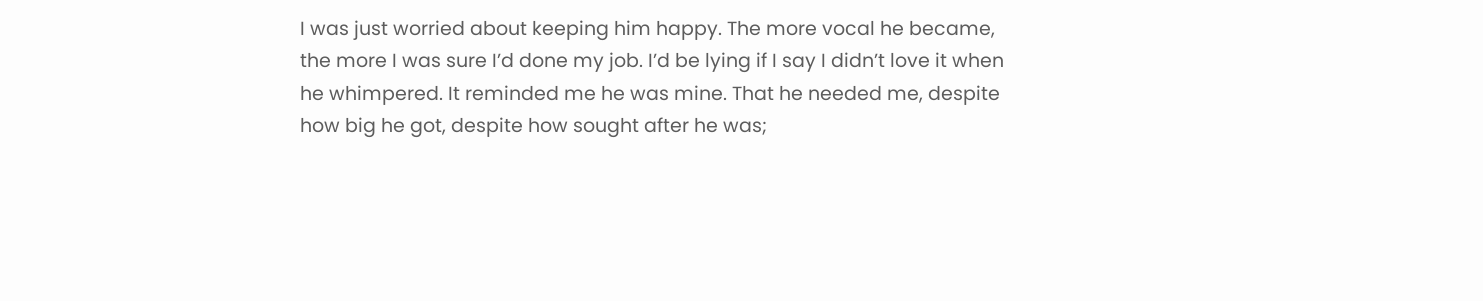I was just worried about keeping him happy. The more vocal he became, the more I was sure I’d done my job. I’d be lying if I say I didn’t love it when he whimpered. It reminded me he was mine. That he needed me, despite how big he got, despite how sought after he was;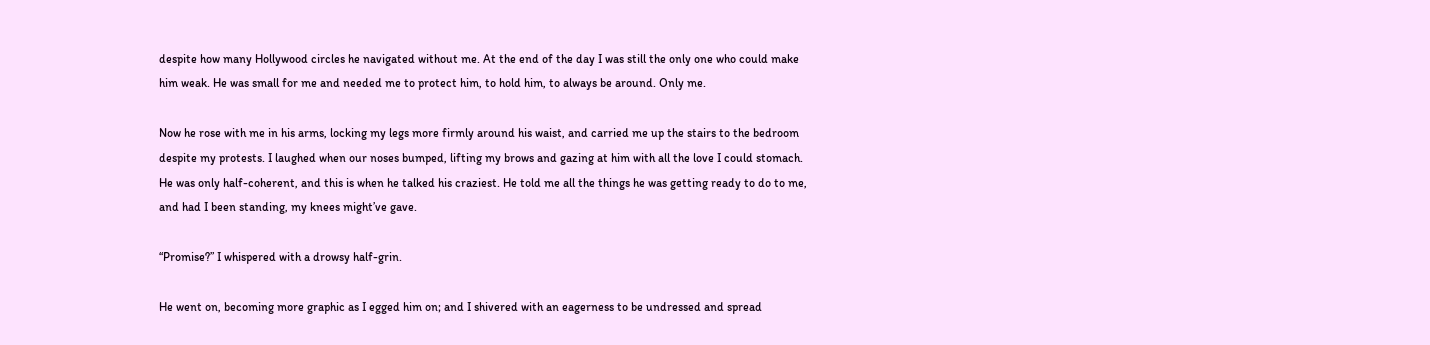despite how many Hollywood circles he navigated without me. At the end of the day I was still the only one who could make him weak. He was small for me and needed me to protect him, to hold him, to always be around. Only me.

Now he rose with me in his arms, locking my legs more firmly around his waist, and carried me up the stairs to the bedroom despite my protests. I laughed when our noses bumped, lifting my brows and gazing at him with all the love I could stomach. He was only half-coherent, and this is when he talked his craziest. He told me all the things he was getting ready to do to me, and had I been standing, my knees might’ve gave.

“Promise?” I whispered with a drowsy half-grin.

He went on, becoming more graphic as I egged him on; and I shivered with an eagerness to be undressed and spread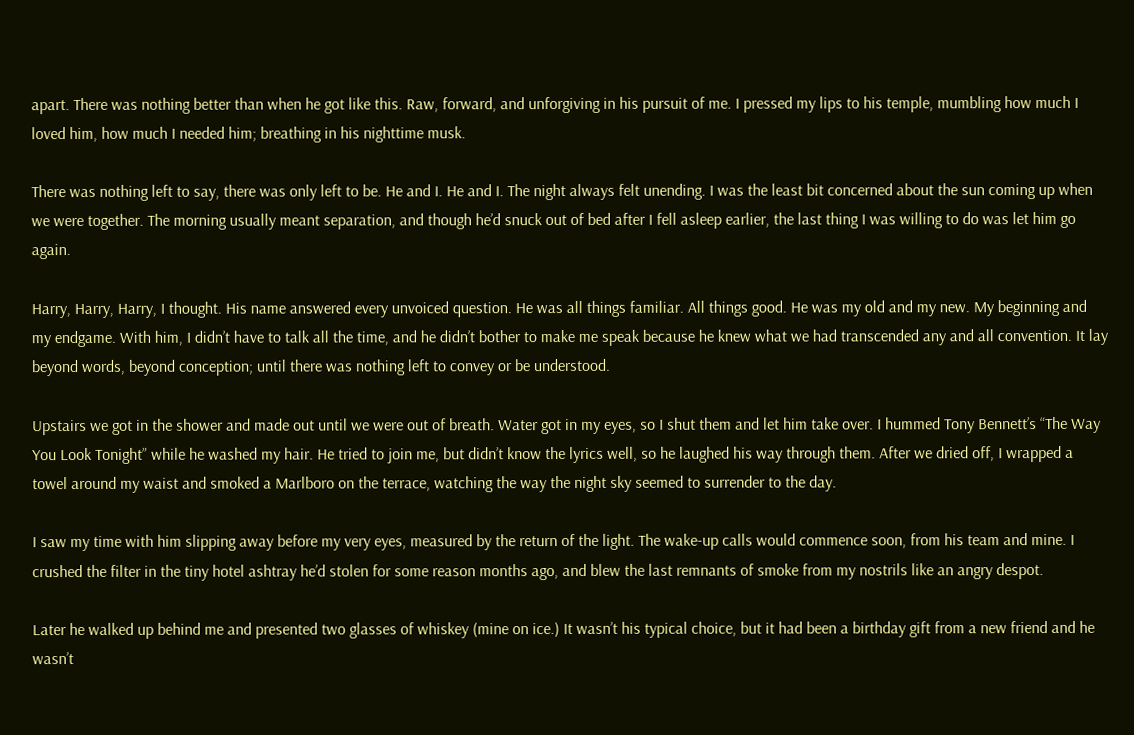apart. There was nothing better than when he got like this. Raw, forward, and unforgiving in his pursuit of me. I pressed my lips to his temple, mumbling how much I loved him, how much I needed him; breathing in his nighttime musk.

There was nothing left to say, there was only left to be. He and I. He and I. The night always felt unending. I was the least bit concerned about the sun coming up when we were together. The morning usually meant separation, and though he’d snuck out of bed after I fell asleep earlier, the last thing I was willing to do was let him go again.

Harry, Harry, Harry, I thought. His name answered every unvoiced question. He was all things familiar. All things good. He was my old and my new. My beginning and my endgame. With him, I didn’t have to talk all the time, and he didn’t bother to make me speak because he knew what we had transcended any and all convention. It lay beyond words, beyond conception; until there was nothing left to convey or be understood.

Upstairs we got in the shower and made out until we were out of breath. Water got in my eyes, so I shut them and let him take over. I hummed Tony Bennett’s “The Way You Look Tonight” while he washed my hair. He tried to join me, but didn’t know the lyrics well, so he laughed his way through them. After we dried off, I wrapped a towel around my waist and smoked a Marlboro on the terrace, watching the way the night sky seemed to surrender to the day.

I saw my time with him slipping away before my very eyes, measured by the return of the light. The wake-up calls would commence soon, from his team and mine. I crushed the filter in the tiny hotel ashtray he’d stolen for some reason months ago, and blew the last remnants of smoke from my nostrils like an angry despot.

Later he walked up behind me and presented two glasses of whiskey (mine on ice.) It wasn’t his typical choice, but it had been a birthday gift from a new friend and he wasn’t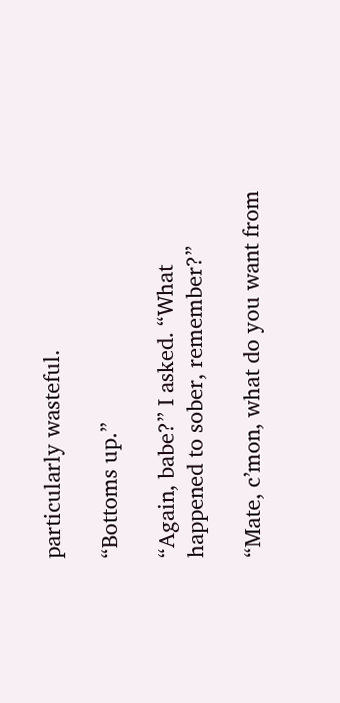particularly wasteful.

“Bottoms up.”

“Again, babe?” I asked. “What happened to sober, remember?”

“Mate, c’mon, what do you want from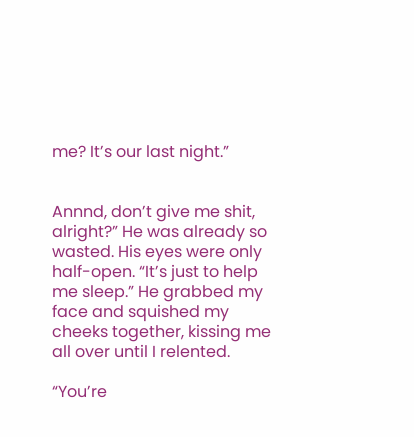me? It’s our last night.”


Annnd, don’t give me shit, alright?” He was already so wasted. His eyes were only half-open. “It’s just to help me sleep.” He grabbed my face and squished my cheeks together, kissing me all over until I relented.

“You’re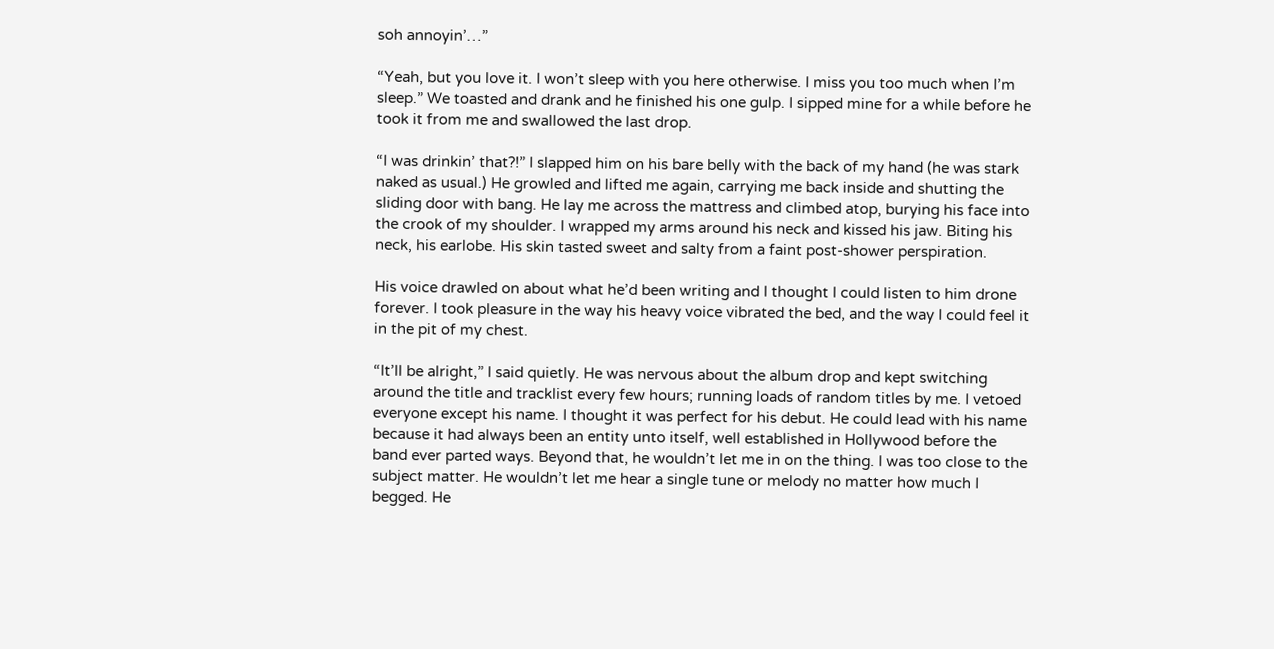soh annoyin’…”

“Yeah, but you love it. I won’t sleep with you here otherwise. I miss you too much when I’m sleep.” We toasted and drank and he finished his one gulp. I sipped mine for a while before he took it from me and swallowed the last drop.

“I was drinkin’ that?!” I slapped him on his bare belly with the back of my hand (he was stark naked as usual.) He growled and lifted me again, carrying me back inside and shutting the sliding door with bang. He lay me across the mattress and climbed atop, burying his face into the crook of my shoulder. I wrapped my arms around his neck and kissed his jaw. Biting his neck, his earlobe. His skin tasted sweet and salty from a faint post-shower perspiration.

His voice drawled on about what he’d been writing and I thought I could listen to him drone forever. I took pleasure in the way his heavy voice vibrated the bed, and the way I could feel it in the pit of my chest.

“It’ll be alright,” I said quietly. He was nervous about the album drop and kept switching around the title and tracklist every few hours; running loads of random titles by me. I vetoed everyone except his name. I thought it was perfect for his debut. He could lead with his name because it had always been an entity unto itself, well established in Hollywood before the band ever parted ways. Beyond that, he wouldn’t let me in on the thing. I was too close to the subject matter. He wouldn’t let me hear a single tune or melody no matter how much I begged. He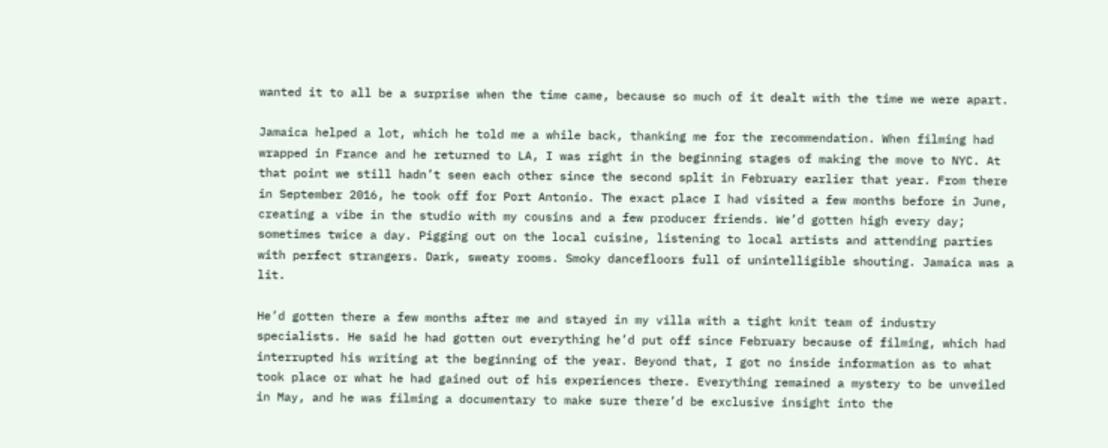wanted it to all be a surprise when the time came, because so much of it dealt with the time we were apart.

Jamaica helped a lot, which he told me a while back, thanking me for the recommendation. When filming had wrapped in France and he returned to LA, I was right in the beginning stages of making the move to NYC. At that point we still hadn’t seen each other since the second split in February earlier that year. From there in September 2016, he took off for Port Antonio. The exact place I had visited a few months before in June, creating a vibe in the studio with my cousins and a few producer friends. We’d gotten high every day; sometimes twice a day. Pigging out on the local cuisine, listening to local artists and attending parties with perfect strangers. Dark, sweaty rooms. Smoky dancefloors full of unintelligible shouting. Jamaica was a lit.

He’d gotten there a few months after me and stayed in my villa with a tight knit team of industry specialists. He said he had gotten out everything he’d put off since February because of filming, which had interrupted his writing at the beginning of the year. Beyond that, I got no inside information as to what took place or what he had gained out of his experiences there. Everything remained a mystery to be unveiled in May, and he was filming a documentary to make sure there’d be exclusive insight into the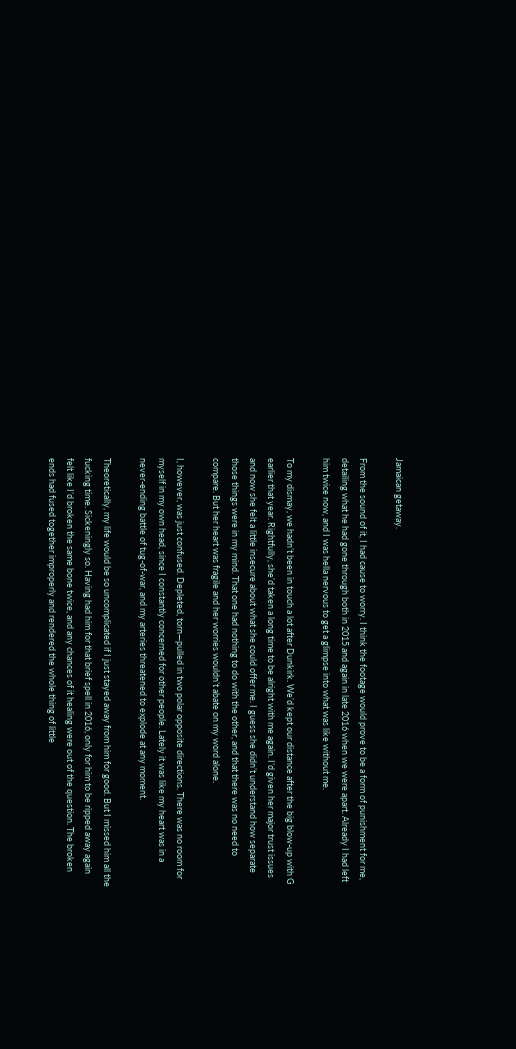Jamaican getaway.

From the sound of it, I had cause to worry. I think the footage would prove to be a form of punishment for me, detailing what he had gone through both in 2015 and again in late 2016 when we were apart. Already I had left him twice now, and I was hella nervous to get a glimpse into what was like without me.

To my dismay, we hadn’t been in touch a lot after Dunkirk. We’d kept our distance after the big blow-up with G earlier that year. Rightfully, she’d taken a long time to be alright with me again. I’d given her major trust issues and now she felt a little insecure about what she could offer me. I guess she didn’t understand how separate those things were in my mind. That one had nothing to do with the other, and that there was no need to compare. But her heart was fragile and her worries wouldn’t abate on my word alone.

I, however, was just confused. Depleted, torn—pulled in two polar opposite directions. There was no room for myself in my own head, since I constantly concerned for other people. Lately it was like my heart was in a never-ending battle of tug-of-war, and my arteries threatened to explode at any moment.

Theoretically, my life would be so uncomplicated if I just stayed away from him for good. But I missed him all the fucking time. Sickeningly so. Having had him for that brief spell in 2016, only for him to be ripped away again felt like I’d broken the same bone twice, and any chances of it healing were out of the question. The broken ends had fused together improperly and rendered the whole thing of little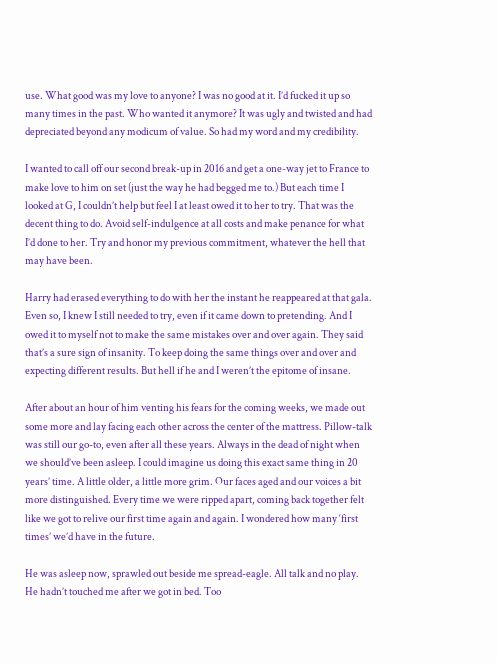use. What good was my love to anyone? I was no good at it. I’d fucked it up so many times in the past. Who wanted it anymore? It was ugly and twisted and had depreciated beyond any modicum of value. So had my word and my credibility.

I wanted to call off our second break-up in 2016 and get a one-way jet to France to make love to him on set (just the way he had begged me to.) But each time I looked at G, I couldn’t help but feel I at least owed it to her to try. That was the decent thing to do. Avoid self-indulgence at all costs and make penance for what I’d done to her. Try and honor my previous commitment, whatever the hell that may have been.

Harry had erased everything to do with her the instant he reappeared at that gala. Even so, I knew I still needed to try, even if it came down to pretending. And I owed it to myself not to make the same mistakes over and over again. They said that’s a sure sign of insanity. To keep doing the same things over and over and expecting different results. But hell if he and I weren’t the epitome of insane.

After about an hour of him venting his fears for the coming weeks, we made out some more and lay facing each other across the center of the mattress. Pillow-talk was still our go-to, even after all these years. Always in the dead of night when we should’ve been asleep. I could imagine us doing this exact same thing in 20 years’ time. A little older, a little more grim. Our faces aged and our voices a bit more distinguished. Every time we were ripped apart, coming back together felt like we got to relive our first time again and again. I wondered how many ‘first times’ we’d have in the future.

He was asleep now, sprawled out beside me spread-eagle. All talk and no play. He hadn’t touched me after we got in bed. Too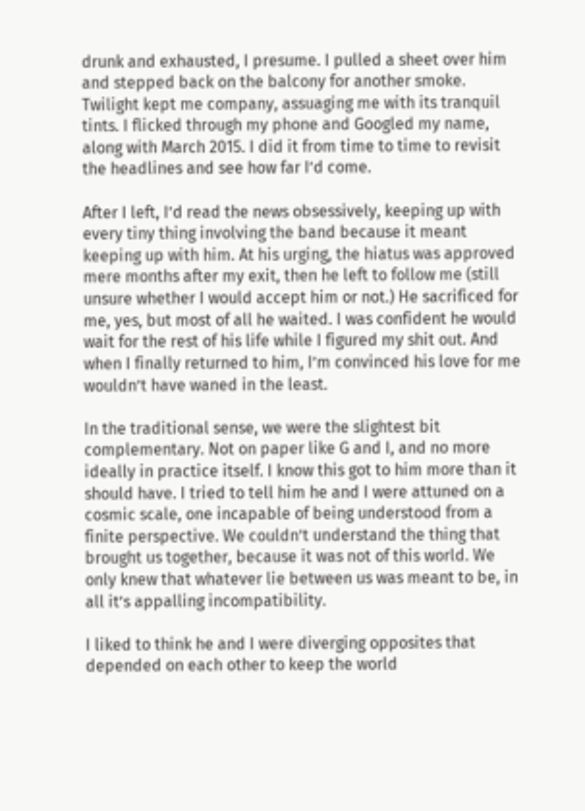drunk and exhausted, I presume. I pulled a sheet over him and stepped back on the balcony for another smoke. Twilight kept me company, assuaging me with its tranquil tints. I flicked through my phone and Googled my name, along with March 2015. I did it from time to time to revisit the headlines and see how far I’d come.

After I left, I’d read the news obsessively, keeping up with every tiny thing involving the band because it meant keeping up with him. At his urging, the hiatus was approved mere months after my exit, then he left to follow me (still unsure whether I would accept him or not.) He sacrificed for me, yes, but most of all he waited. I was confident he would wait for the rest of his life while I figured my shit out. And when I finally returned to him, I’m convinced his love for me wouldn’t have waned in the least.

In the traditional sense, we were the slightest bit complementary. Not on paper like G and I, and no more ideally in practice itself. I know this got to him more than it should have. I tried to tell him he and I were attuned on a cosmic scale, one incapable of being understood from a finite perspective. We couldn’t understand the thing that brought us together, because it was not of this world. We only knew that whatever lie between us was meant to be, in all it’s appalling incompatibility.

I liked to think he and I were diverging opposites that depended on each other to keep the world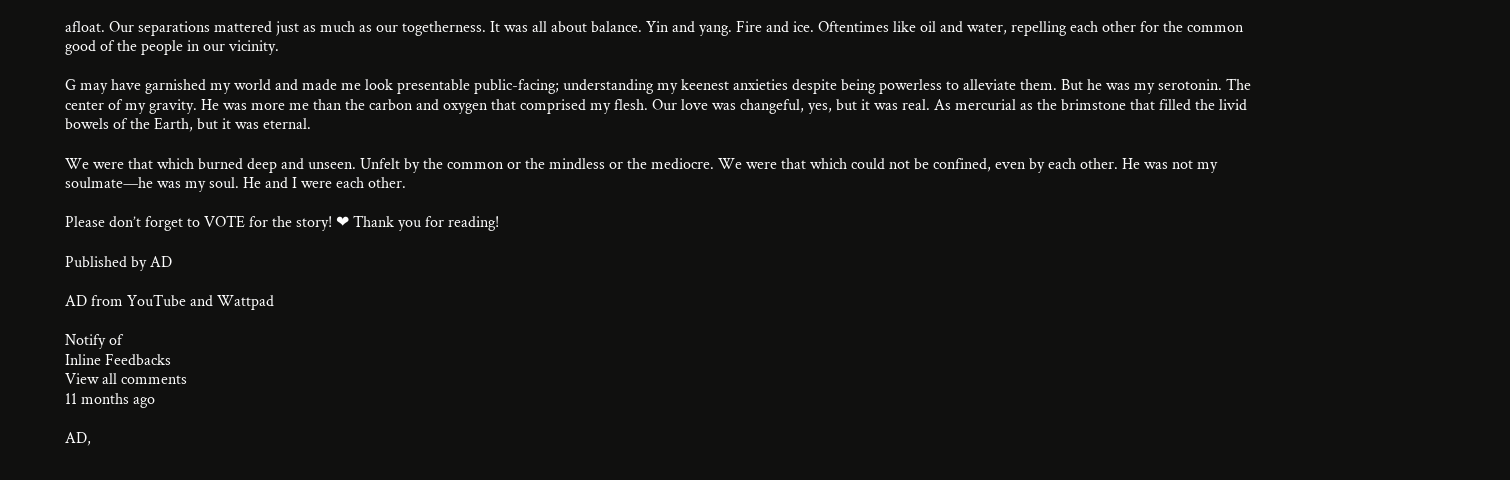afloat. Our separations mattered just as much as our togetherness. It was all about balance. Yin and yang. Fire and ice. Oftentimes like oil and water, repelling each other for the common good of the people in our vicinity.

G may have garnished my world and made me look presentable public-facing; understanding my keenest anxieties despite being powerless to alleviate them. But he was my serotonin. The center of my gravity. He was more me than the carbon and oxygen that comprised my flesh. Our love was changeful, yes, but it was real. As mercurial as the brimstone that filled the livid bowels of the Earth, but it was eternal.

We were that which burned deep and unseen. Unfelt by the common or the mindless or the mediocre. We were that which could not be confined, even by each other. He was not my soulmate—he was my soul. He and I were each other.

Please don’t forget to VOTE for the story! ❤ Thank you for reading!

Published by AD

AD from YouTube and Wattpad

Notify of
Inline Feedbacks
View all comments
11 months ago

AD,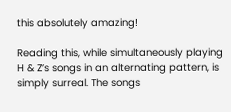this absolutely amazing!

Reading this, while simultaneously playing H & Z’s songs in an alternating pattern, is simply surreal. The songs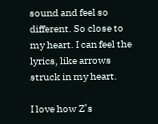sound and feel so different. So close to my heart. I can feel the lyrics, like arrows struck in my heart.

I love how Z’s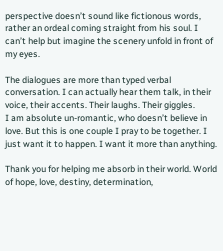perspective doesn’t sound like fictionous words, rather an ordeal coming straight from his soul. I can’t help but imagine the scenery unfold in front of my eyes.

The dialogues are more than typed verbal conversation. I can actually hear them talk, in their voice, their accents. Their laughs. Their giggles.
I am absolute un-romantic, who doesn’t believe in love. But this is one couple I pray to be together. I just want it to happen. I want it more than anything.

Thank you for helping me absorb in their world. World of hope, love, destiny, determination,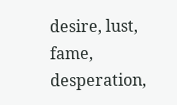desire, lust, fame, desperation,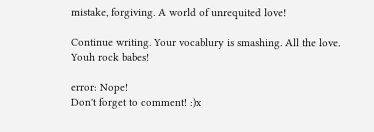mistake, forgiving. A world of unrequited love!

Continue writing. Your vocablury is smashing. All the love.
Youh rock babes!

error: Nope!
Don't forget to comment! :)x